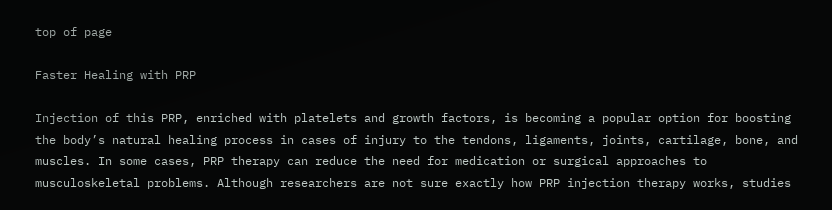top of page

Faster Healing with PRP

Injection of this PRP, enriched with platelets and growth factors, is becoming a popular option for boosting the body’s natural healing process in cases of injury to the tendons, ligaments, joints, cartilage, bone, and muscles. In some cases, PRP therapy can reduce the need for medication or surgical approaches to musculoskeletal problems. Although researchers are not sure exactly how PRP injection therapy works, studies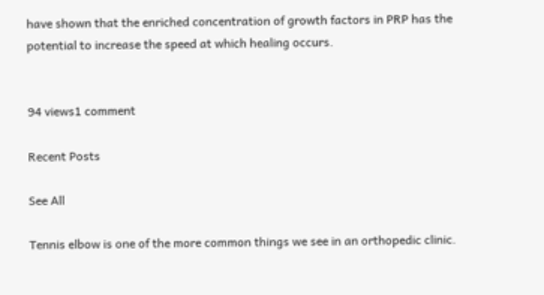have shown that the enriched concentration of growth factors in PRP has the potential to increase the speed at which healing occurs.


94 views1 comment

Recent Posts

See All

Tennis elbow is one of the more common things we see in an orthopedic clinic.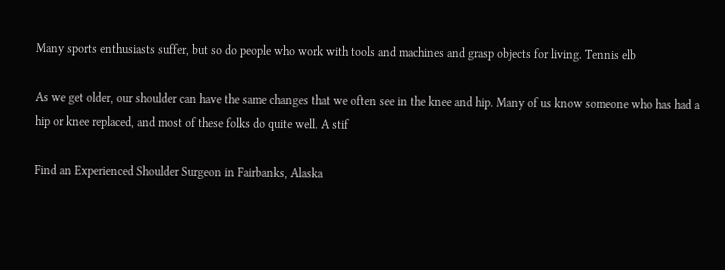Many sports enthusiasts suffer, but so do people who work with tools and machines and grasp objects for living. Tennis elb

As we get older, our shoulder can have the same changes that we often see in the knee and hip. Many of us know someone who has had a hip or knee replaced, and most of these folks do quite well. A stif

Find an Experienced Shoulder Surgeon in Fairbanks, Alaska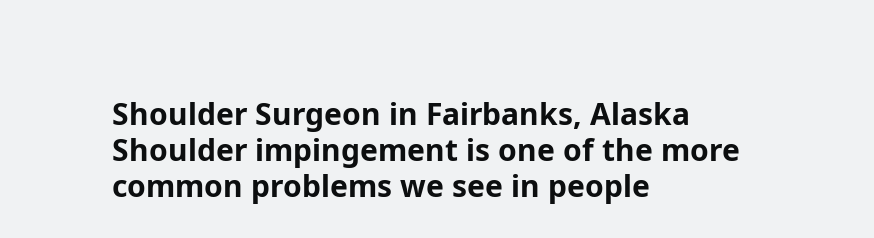Shoulder Surgeon in Fairbanks, Alaska Shoulder impingement is one of the more common problems we see in people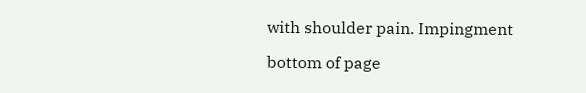with shoulder pain. Impingment

bottom of page